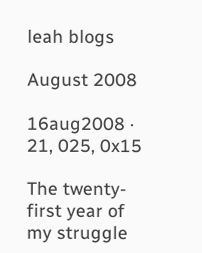leah blogs

August 2008

16aug2008 · 21, 025, 0x15

The twenty-first year of my struggle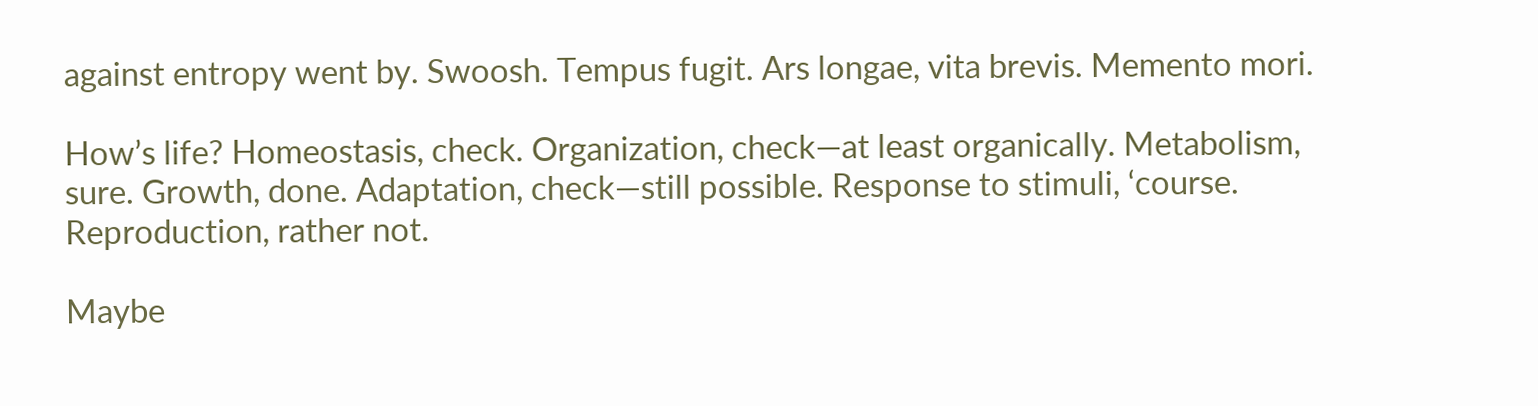against entropy went by. Swoosh. Tempus fugit. Ars longae, vita brevis. Memento mori.

How’s life? Homeostasis, check. Organization, check—at least organically. Metabolism, sure. Growth, done. Adaptation, check—still possible. Response to stimuli, ‘course. Reproduction, rather not.

Maybe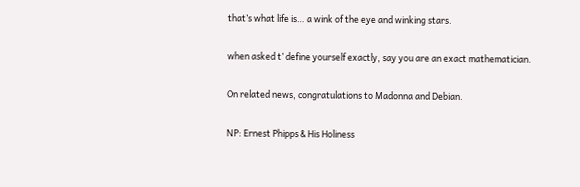that’s what life is… a wink of the eye and winking stars.

when asked t’ define yourself exactly, say you are an exact mathematician.

On related news, congratulations to Madonna and Debian.

NP: Ernest Phipps & His Holiness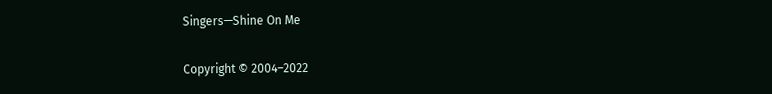Singers—Shine On Me

Copyright © 2004–2022